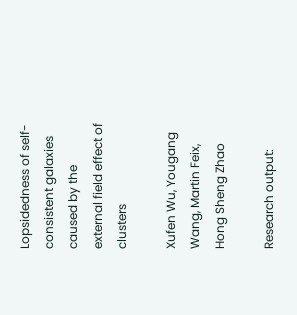Lopsidedness of self-consistent galaxies caused by the external field effect of clusters

Xufen Wu, Yougang Wang, Martin Feix, Hong Sheng Zhao

Research output: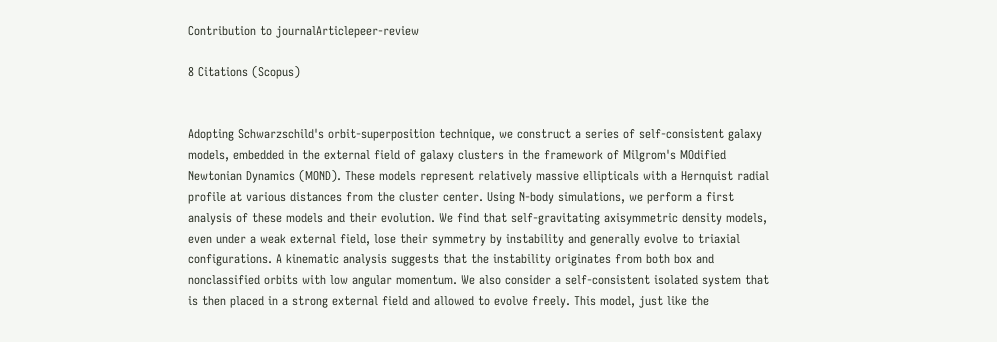Contribution to journalArticlepeer-review

8 Citations (Scopus)


Adopting Schwarzschild's orbit-superposition technique, we construct a series of self-consistent galaxy models, embedded in the external field of galaxy clusters in the framework of Milgrom's MOdified Newtonian Dynamics (MOND). These models represent relatively massive ellipticals with a Hernquist radial profile at various distances from the cluster center. Using N-body simulations, we perform a first analysis of these models and their evolution. We find that self-gravitating axisymmetric density models, even under a weak external field, lose their symmetry by instability and generally evolve to triaxial configurations. A kinematic analysis suggests that the instability originates from both box and nonclassified orbits with low angular momentum. We also consider a self-consistent isolated system that is then placed in a strong external field and allowed to evolve freely. This model, just like the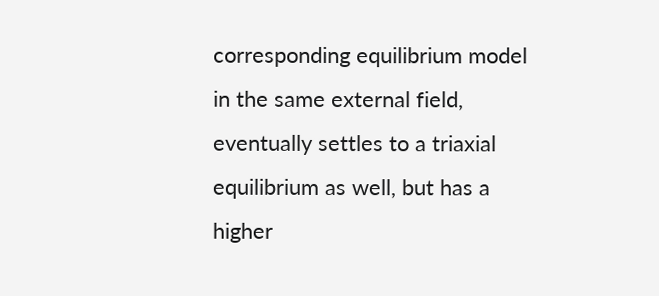corresponding equilibrium model in the same external field, eventually settles to a triaxial equilibrium as well, but has a higher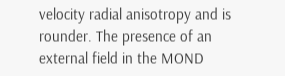velocity radial anisotropy and is rounder. The presence of an external field in the MOND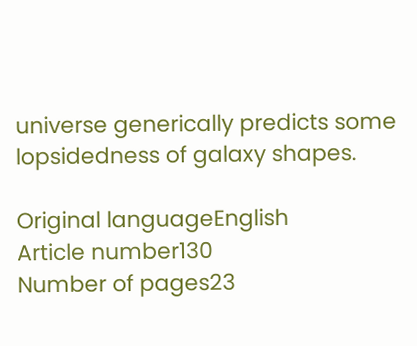universe generically predicts some lopsidedness of galaxy shapes.

Original languageEnglish
Article number130
Number of pages23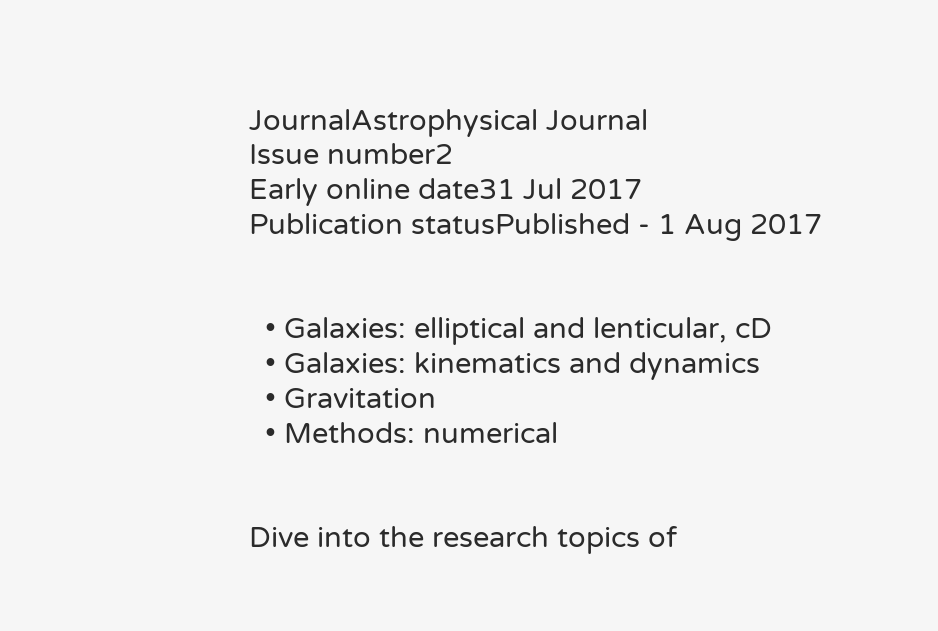JournalAstrophysical Journal
Issue number2
Early online date31 Jul 2017
Publication statusPublished - 1 Aug 2017


  • Galaxies: elliptical and lenticular, cD
  • Galaxies: kinematics and dynamics
  • Gravitation
  • Methods: numerical


Dive into the research topics of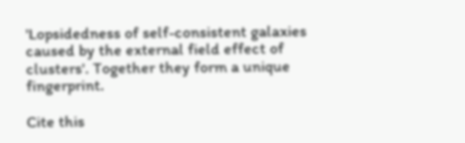'Lopsidedness of self-consistent galaxies caused by the external field effect of clusters'. Together they form a unique fingerprint.

Cite this